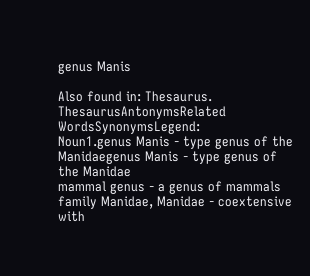genus Manis

Also found in: Thesaurus.
ThesaurusAntonymsRelated WordsSynonymsLegend:
Noun1.genus Manis - type genus of the Manidaegenus Manis - type genus of the Manidae
mammal genus - a genus of mammals
family Manidae, Manidae - coextensive with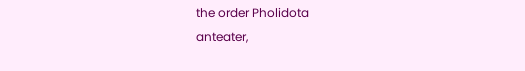the order Pholidota
anteater,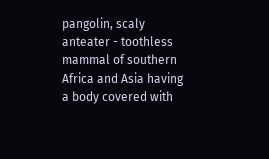pangolin, scaly anteater - toothless mammal of southern Africa and Asia having a body covered with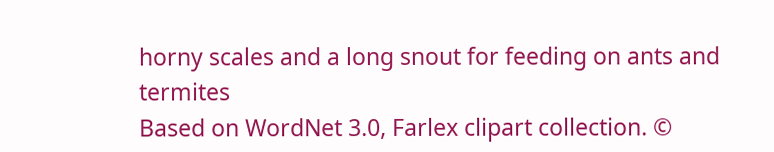horny scales and a long snout for feeding on ants and termites
Based on WordNet 3.0, Farlex clipart collection. ©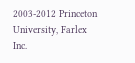2003-2012 Princeton University, Farlex Inc.